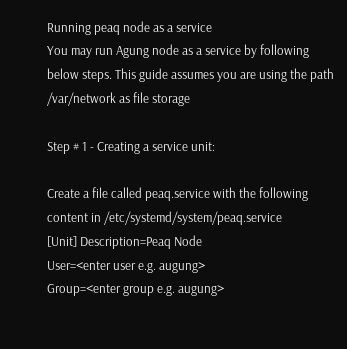Running peaq node as a service
You may run Agung node as a service by following below steps. This guide assumes you are using the path /var/network as file storage

Step # 1 - Creating a service unit:

Create a file called peaq.service with the following content in /etc/systemd/system/peaq.service
[Unit] Description=Peaq Node
User=<enter user e.g. augung>
Group=<enter group e.g. augung>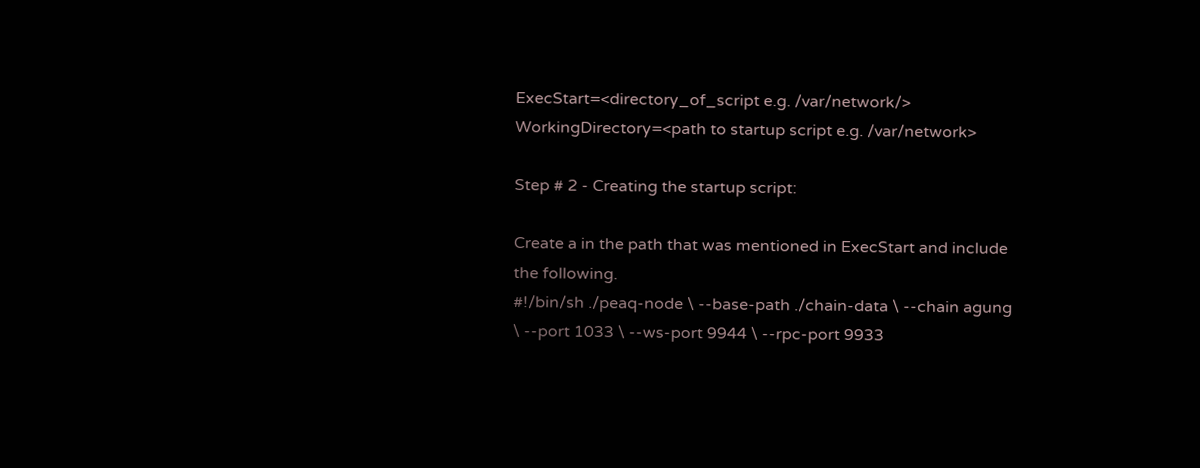ExecStart=<directory_of_script e.g. /var/network/>
WorkingDirectory=<path to startup script e.g. /var/network>

Step # 2 - Creating the startup script:

Create a in the path that was mentioned in ExecStart and include the following.
#!/bin/sh ./peaq-node \ --base-path ./chain-data \ --chain agung \ --port 1033 \ --ws-port 9944 \ --rpc-port 9933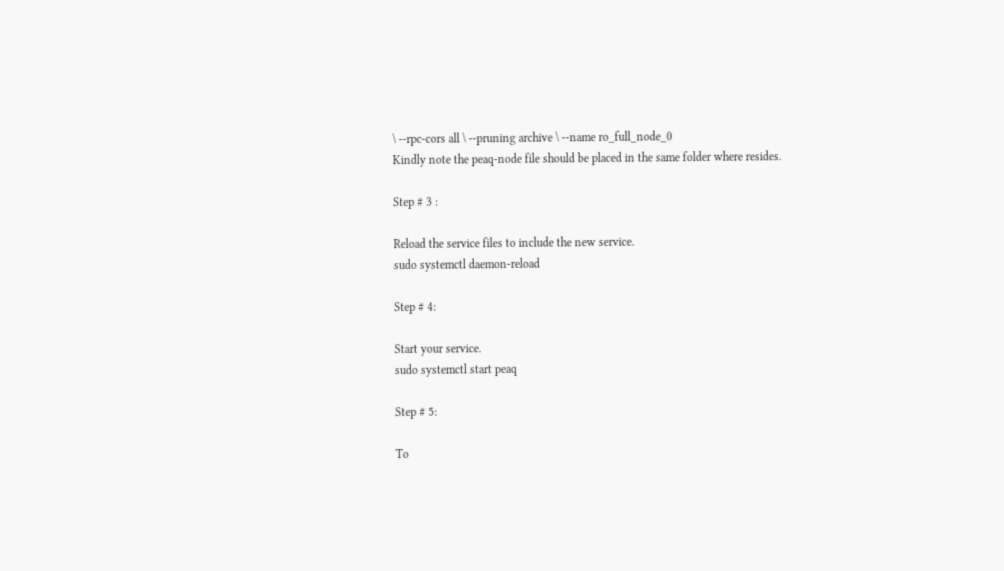\ --rpc-cors all \ --pruning archive \ --name ro_full_node_0
Kindly note the peaq-node file should be placed in the same folder where resides.

Step # 3 :

Reload the service files to include the new service.
sudo systemctl daemon-reload

Step # 4:

Start your service.
sudo systemctl start peaq

Step # 5:

To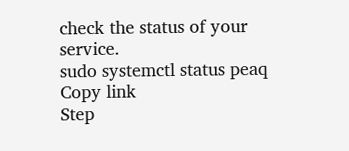check the status of your service.
sudo systemctl status peaq
Copy link
Step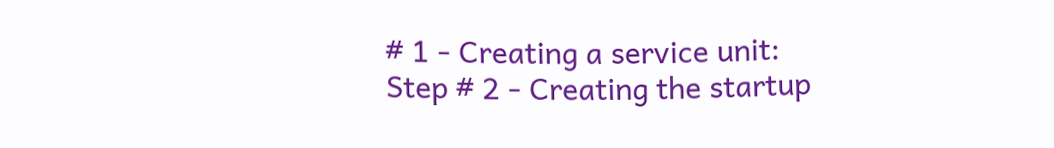# 1 - Creating a service unit:
Step # 2 - Creating the startup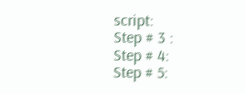script:
Step # 3 :
Step # 4:
Step # 5: